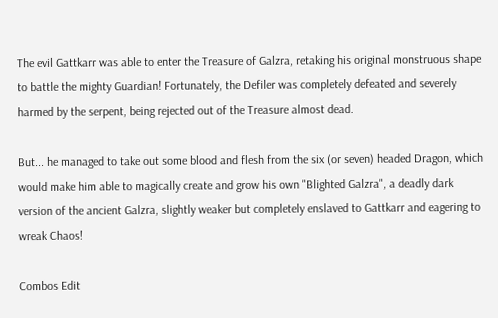The evil Gattkarr was able to enter the Treasure of Galzra, retaking his original monstruous shape to battle the mighty Guardian! Fortunately, the Defiler was completely defeated and severely harmed by the serpent, being rejected out of the Treasure almost dead.

But... he managed to take out some blood and flesh from the six (or seven) headed Dragon, which would make him able to magically create and grow his own "Blighted Galzra", a deadly dark version of the ancient Galzra, slightly weaker but completely enslaved to Gattkarr and eagering to wreak Chaos!

Combos Edit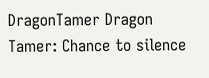DragonTamer Dragon Tamer: Chance to silence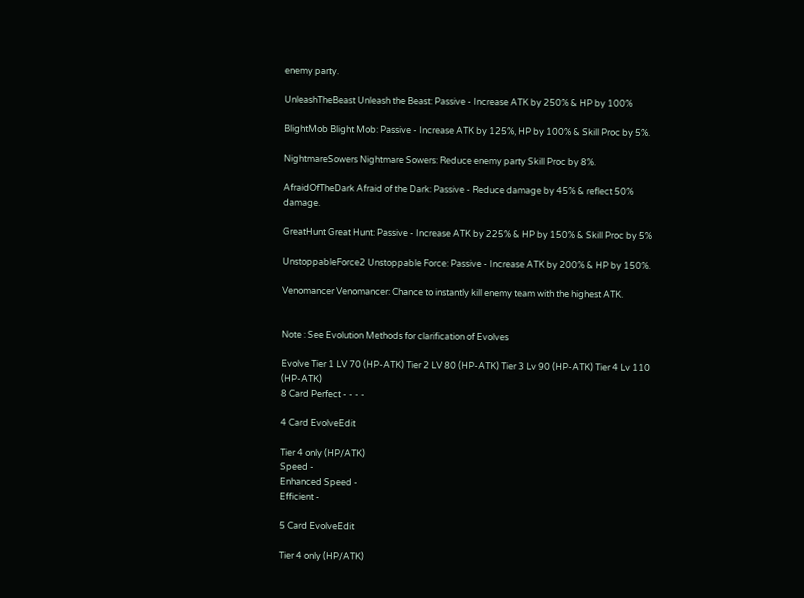enemy party.

UnleashTheBeast Unleash the Beast: Passive - Increase ATK by 250% & HP by 100%

BlightMob Blight Mob: Passive - Increase ATK by 125%, HP by 100% & Skill Proc by 5%.

NightmareSowers Nightmare Sowers: Reduce enemy party Skill Proc by 8%.

AfraidOfTheDark Afraid of the Dark: Passive - Reduce damage by 45% & reflect 50% damage.

GreatHunt Great Hunt: Passive - Increase ATK by 225% & HP by 150% & Skill Proc by 5%

UnstoppableForce2 Unstoppable Force: Passive - Increase ATK by 200% & HP by 150%.

Venomancer Venomancer: Chance to instantly kill enemy team with the highest ATK.


Note : See Evolution Methods for clarification of Evolves

Evolve Tier 1 LV 70 (HP-ATK) Tier 2 LV 80 (HP-ATK) Tier 3 Lv 90 (HP-ATK) Tier 4 Lv 110 (HP-ATK)
8 Card Perfect - - - -

4 Card EvolveEdit

Tier 4 only (HP/ATK)
Speed -
Enhanced Speed -
Efficient -

5 Card EvolveEdit

Tier 4 only (HP/ATK)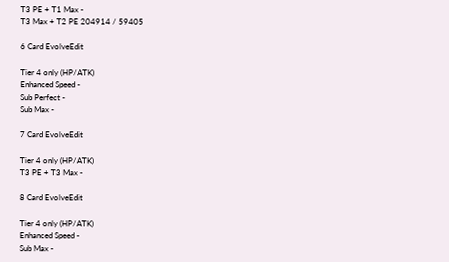T3 PE + T1 Max -
T3 Max + T2 PE 204914 / 59405

6 Card EvolveEdit

Tier 4 only (HP/ATK)
Enhanced Speed -
Sub Perfect -
Sub Max -

7 Card EvolveEdit

Tier 4 only (HP/ATK)
T3 PE + T3 Max -

8 Card EvolveEdit

Tier 4 only (HP/ATK)
Enhanced Speed -
Sub Max -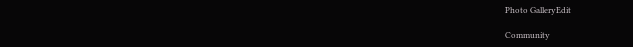Photo GalleryEdit

Community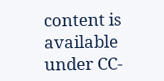content is available under CC-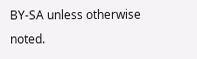BY-SA unless otherwise noted.